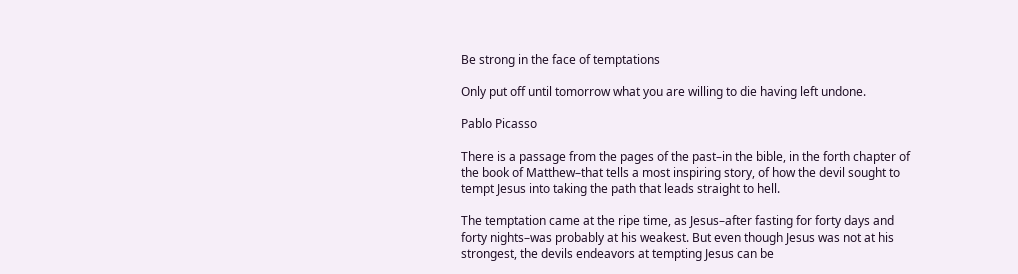Be strong in the face of temptations

Only put off until tomorrow what you are willing to die having left undone.

Pablo Picasso

There is a passage from the pages of the past–in the bible, in the forth chapter of the book of Matthew–that tells a most inspiring story, of how the devil sought to tempt Jesus into taking the path that leads straight to hell.

The temptation came at the ripe time, as Jesus–after fasting for forty days and forty nights–was probably at his weakest. But even though Jesus was not at his strongest, the devils endeavors at tempting Jesus can be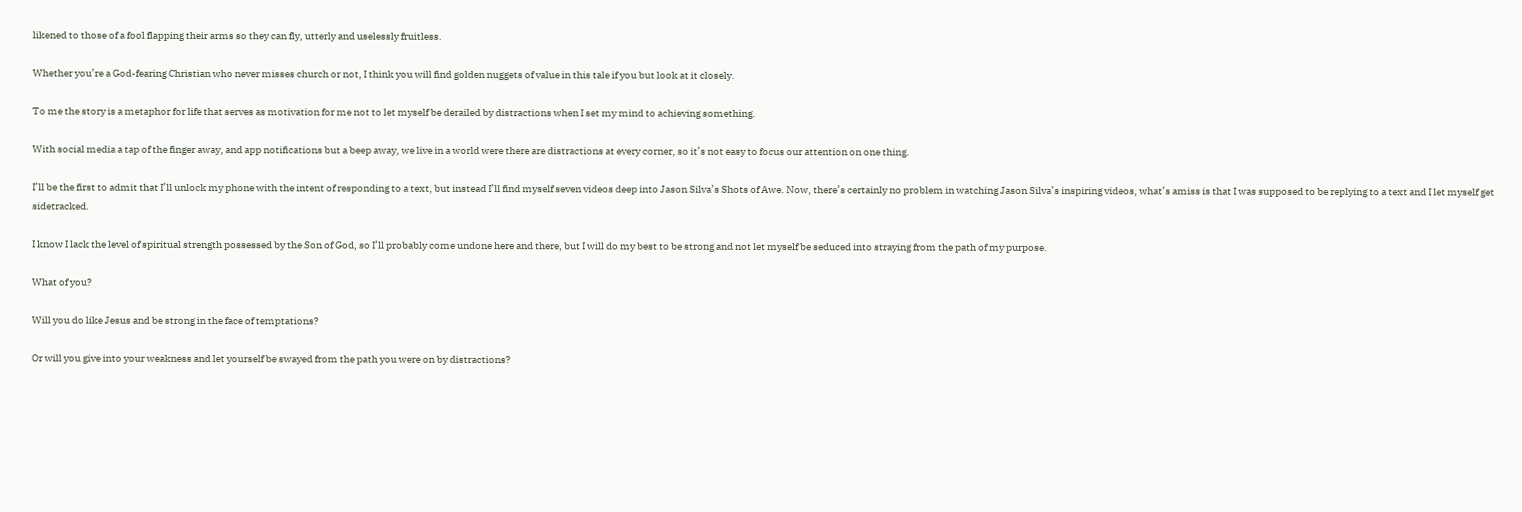likened to those of a fool flapping their arms so they can fly, utterly and uselessly fruitless.

Whether you’re a God-fearing Christian who never misses church or not, I think you will find golden nuggets of value in this tale if you but look at it closely.

To me the story is a metaphor for life that serves as motivation for me not to let myself be derailed by distractions when I set my mind to achieving something.

With social media a tap of the finger away, and app notifications but a beep away, we live in a world were there are distractions at every corner, so it’s not easy to focus our attention on one thing.

I’ll be the first to admit that I’ll unlock my phone with the intent of responding to a text, but instead I’ll find myself seven videos deep into Jason Silva’s Shots of Awe. Now, there’s certainly no problem in watching Jason Silva’s inspiring videos, what’s amiss is that I was supposed to be replying to a text and I let myself get sidetracked.

I know I lack the level of spiritual strength possessed by the Son of God, so I’ll probably come undone here and there, but I will do my best to be strong and not let myself be seduced into straying from the path of my purpose.

What of you?

Will you do like Jesus and be strong in the face of temptations?

Or will you give into your weakness and let yourself be swayed from the path you were on by distractions?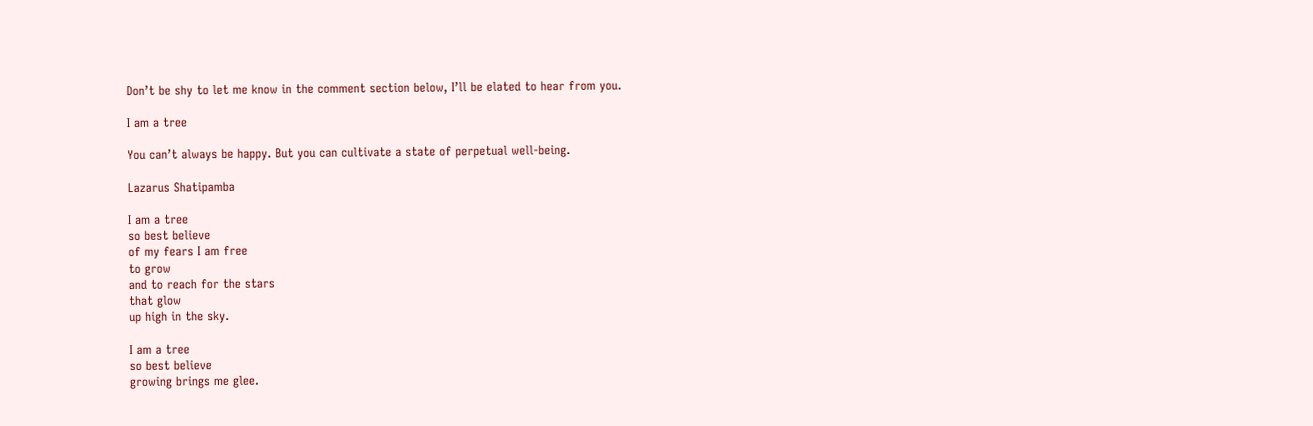Don’t be shy to let me know in the comment section below, I’ll be elated to hear from you.

I am a tree

You can’t always be happy. But you can cultivate a state of perpetual well-being.

Lazarus Shatipamba

I am a tree
so best believe
of my fears I am free
to grow
and to reach for the stars
that glow
up high in the sky.

I am a tree
so best believe
growing brings me glee.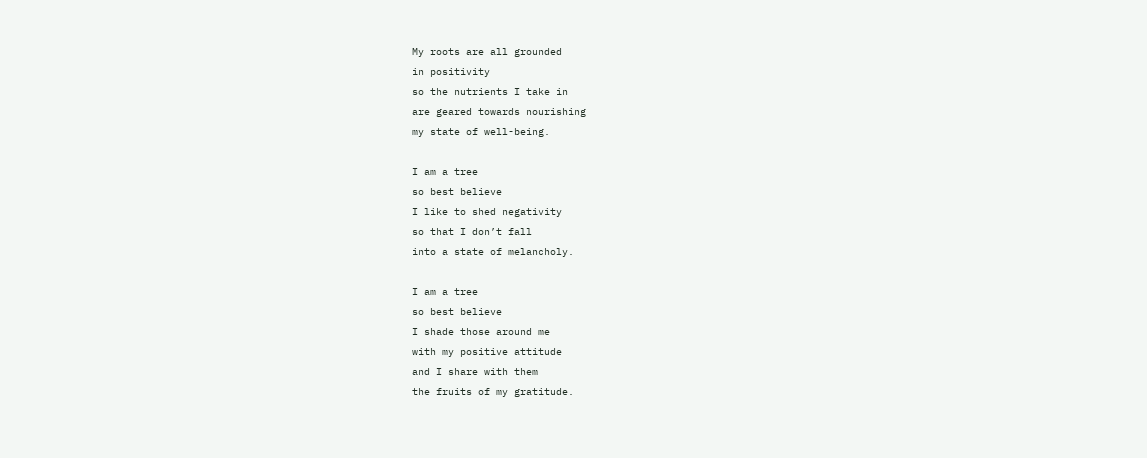My roots are all grounded
in positivity
so the nutrients I take in
are geared towards nourishing
my state of well-being.

I am a tree
so best believe
I like to shed negativity
so that I don’t fall
into a state of melancholy.

I am a tree
so best believe
I shade those around me
with my positive attitude
and I share with them
the fruits of my gratitude.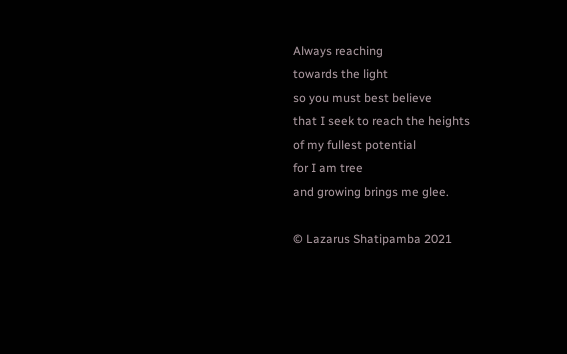Always reaching
towards the light
so you must best believe
that I seek to reach the heights
of my fullest potential
for I am tree
and growing brings me glee.

© Lazarus Shatipamba 2021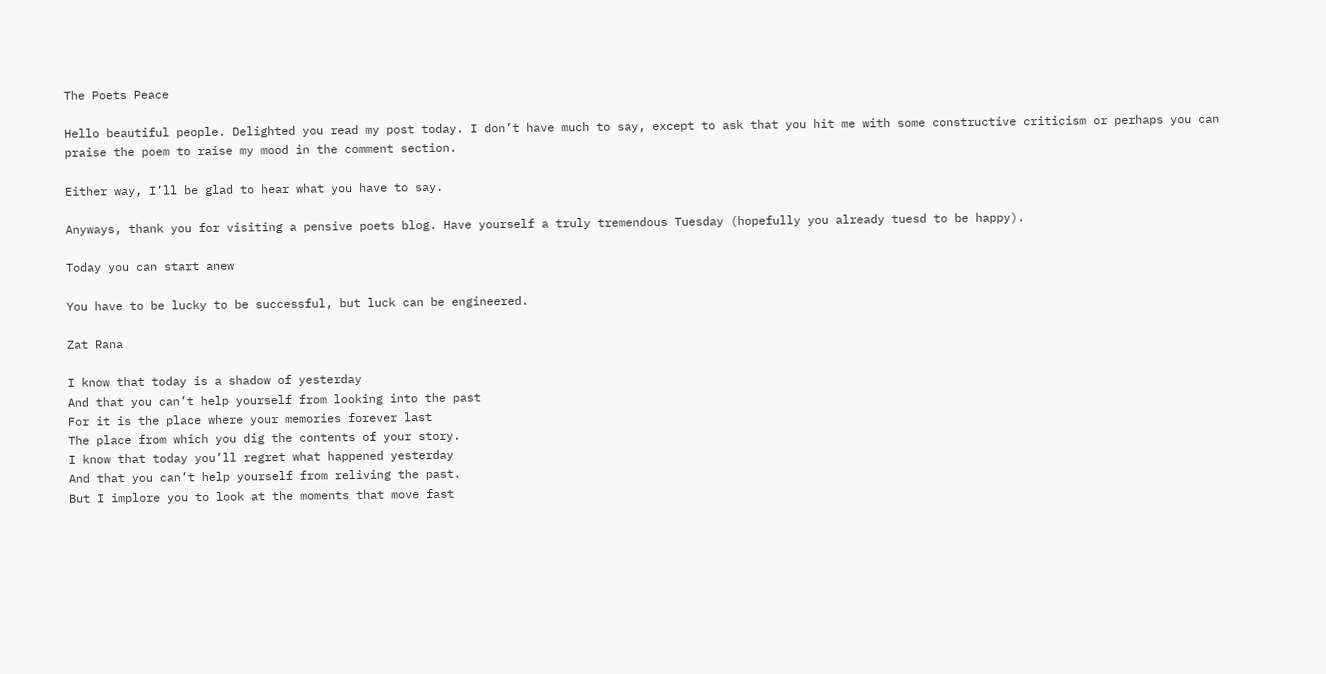The Poets Peace

Hello beautiful people. Delighted you read my post today. I don’t have much to say, except to ask that you hit me with some constructive criticism or perhaps you can praise the poem to raise my mood in the comment section.

Either way, I’ll be glad to hear what you have to say.

Anyways, thank you for visiting a pensive poets blog. Have yourself a truly tremendous Tuesday (hopefully you already tuesd to be happy).

Today you can start anew

You have to be lucky to be successful, but luck can be engineered.

Zat Rana

I know that today is a shadow of yesterday
And that you can’t help yourself from looking into the past
For it is the place where your memories forever last
The place from which you dig the contents of your story.
I know that today you’ll regret what happened yesterday
And that you can’t help yourself from reliving the past.
But I implore you to look at the moments that move fast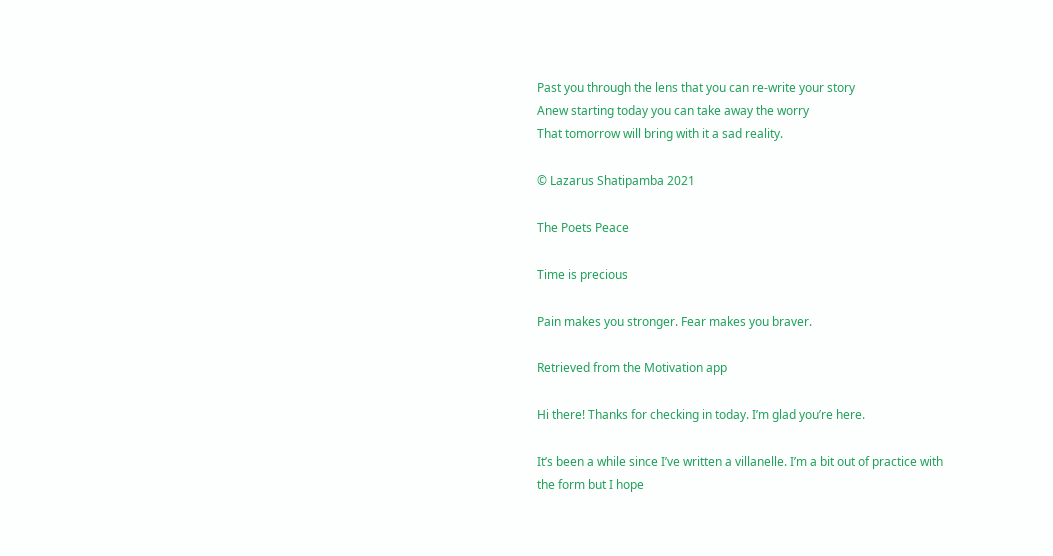Past you through the lens that you can re-write your story
Anew starting today you can take away the worry
That tomorrow will bring with it a sad reality.

© Lazarus Shatipamba 2021

The Poets Peace

Time is precious

Pain makes you stronger. Fear makes you braver.

Retrieved from the Motivation app

Hi there! Thanks for checking in today. I’m glad you’re here.

It’s been a while since I’ve written a villanelle. I’m a bit out of practice with the form but I hope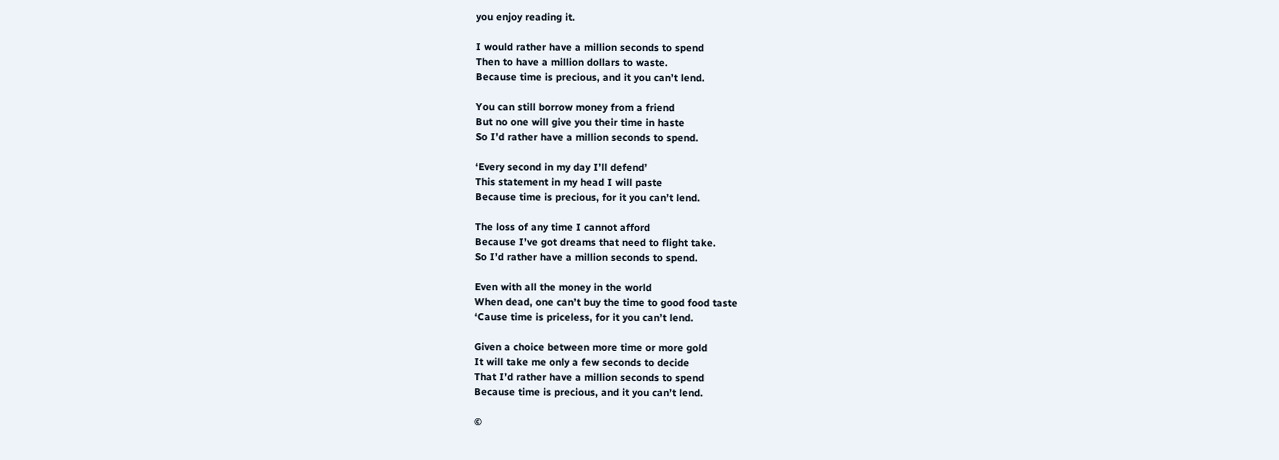you enjoy reading it.

I would rather have a million seconds to spend
Then to have a million dollars to waste.
Because time is precious, and it you can’t lend.

You can still borrow money from a friend
But no one will give you their time in haste
So I’d rather have a million seconds to spend.

‘Every second in my day I’ll defend’
This statement in my head I will paste
Because time is precious, for it you can’t lend.

The loss of any time I cannot afford
Because I’ve got dreams that need to flight take.
So I’d rather have a million seconds to spend.

Even with all the money in the world
When dead, one can’t buy the time to good food taste
‘Cause time is priceless, for it you can’t lend.

Given a choice between more time or more gold
It will take me only a few seconds to decide
That I’d rather have a million seconds to spend
Because time is precious, and it you can’t lend.

©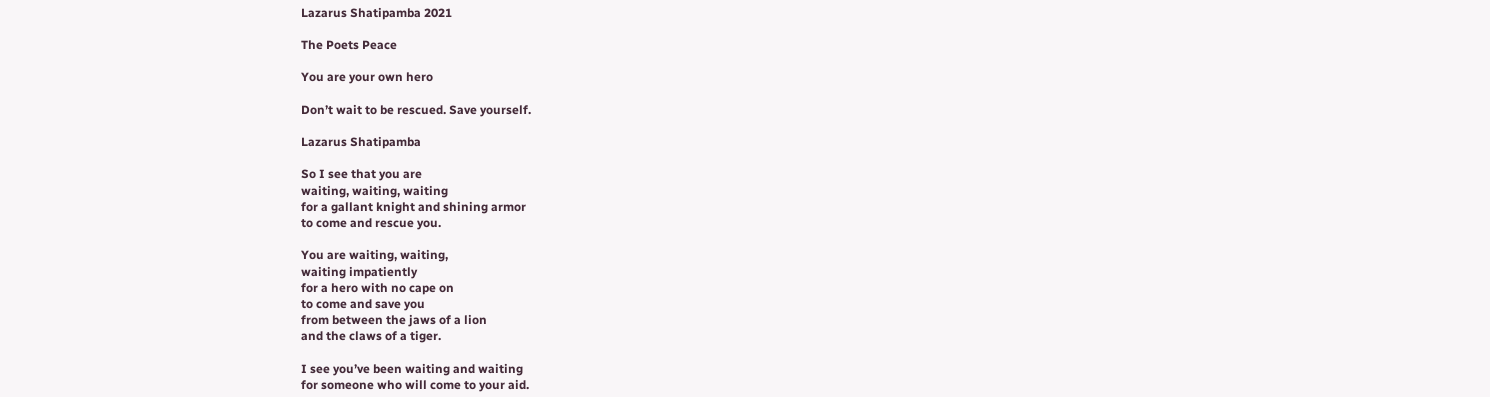Lazarus Shatipamba 2021

The Poets Peace

You are your own hero

Don’t wait to be rescued. Save yourself.

Lazarus Shatipamba

So I see that you are
waiting, waiting, waiting
for a gallant knight and shining armor
to come and rescue you.

You are waiting, waiting,
waiting impatiently
for a hero with no cape on
to come and save you
from between the jaws of a lion
and the claws of a tiger.

I see you’ve been waiting and waiting
for someone who will come to your aid.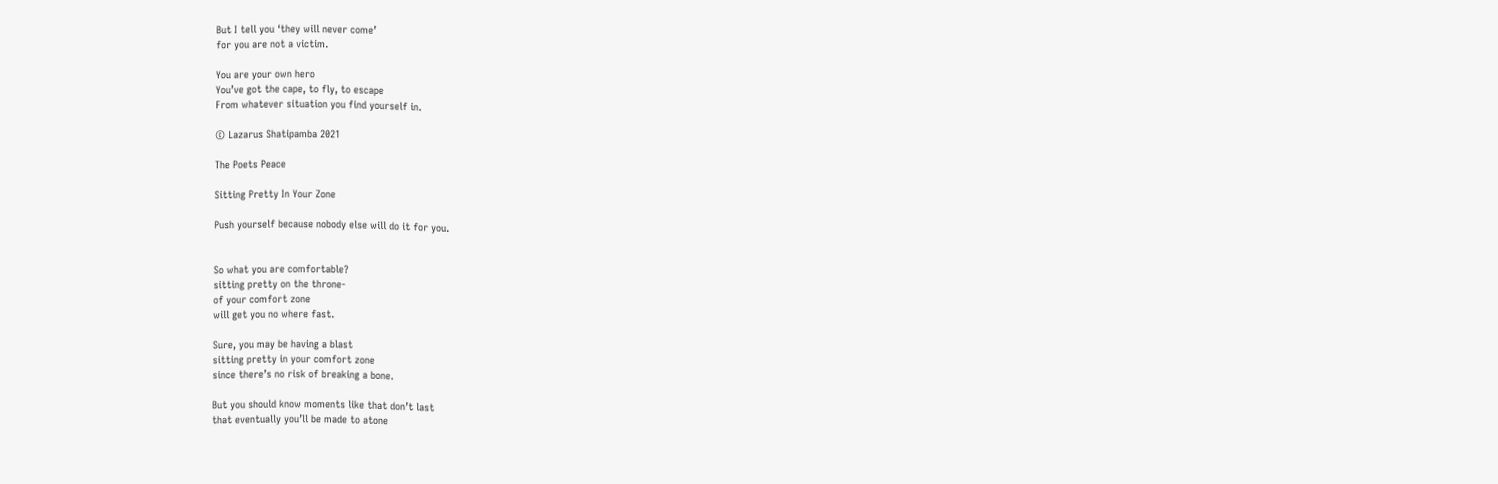But I tell you ‘they will never come’
for you are not a victim.

You are your own hero
You’ve got the cape, to fly, to escape
From whatever situation you find yourself in.

© Lazarus Shatipamba 2021

The Poets Peace

Sitting Pretty In Your Zone

Push yourself because nobody else will do it for you.


So what you are comfortable?
sitting pretty on the throne-
of your comfort zone
will get you no where fast.

Sure, you may be having a blast
sitting pretty in your comfort zone
since there’s no risk of breaking a bone.

But you should know moments like that don’t last
that eventually you’ll be made to atone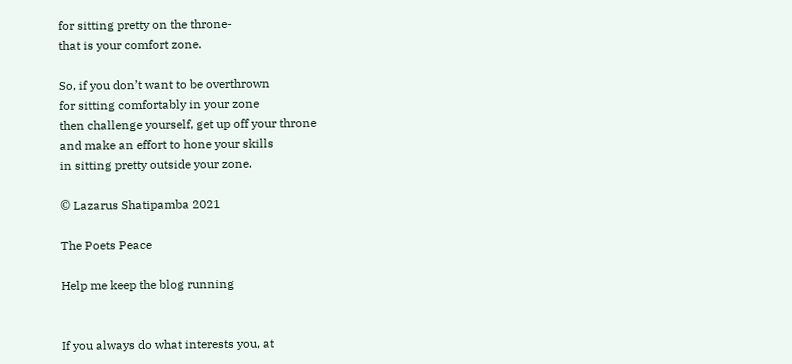for sitting pretty on the throne-
that is your comfort zone.

So, if you don’t want to be overthrown
for sitting comfortably in your zone
then challenge yourself, get up off your throne
and make an effort to hone your skills
in sitting pretty outside your zone.

© Lazarus Shatipamba 2021

The Poets Peace

Help me keep the blog running


If you always do what interests you, at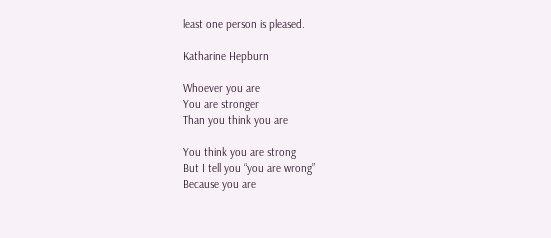least one person is pleased.

Katharine Hepburn

Whoever you are
You are stronger
Than you think you are

You think you are strong
But I tell you “you are wrong”
Because you are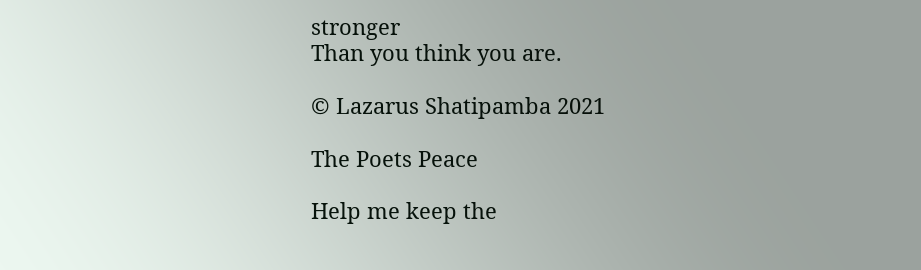stronger
Than you think you are.

© Lazarus Shatipamba 2021

The Poets Peace

Help me keep the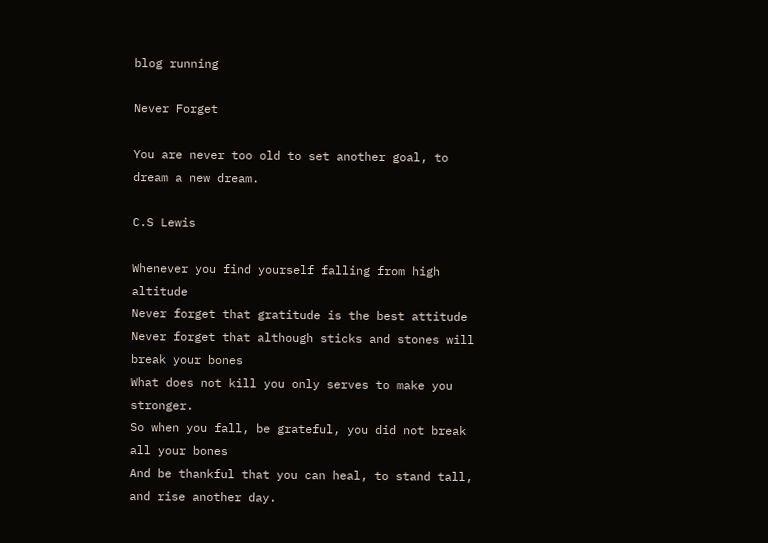blog running

Never Forget

You are never too old to set another goal, to dream a new dream.

C.S Lewis

Whenever you find yourself falling from high altitude
Never forget that gratitude is the best attitude
Never forget that although sticks and stones will break your bones
What does not kill you only serves to make you stronger.
So when you fall, be grateful, you did not break all your bones
And be thankful that you can heal, to stand tall, and rise another day.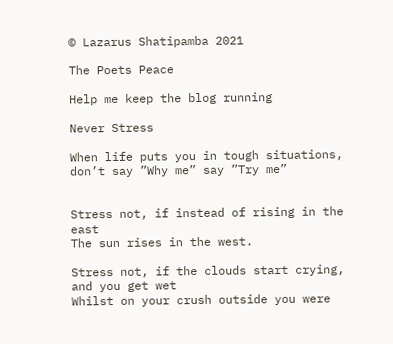© Lazarus Shatipamba 2021

The Poets Peace

Help me keep the blog running

Never Stress

When life puts you in tough situations, don’t say ”Why me” say ”Try me”


Stress not, if instead of rising in the east
The sun rises in the west.

Stress not, if the clouds start crying, and you get wet
Whilst on your crush outside you were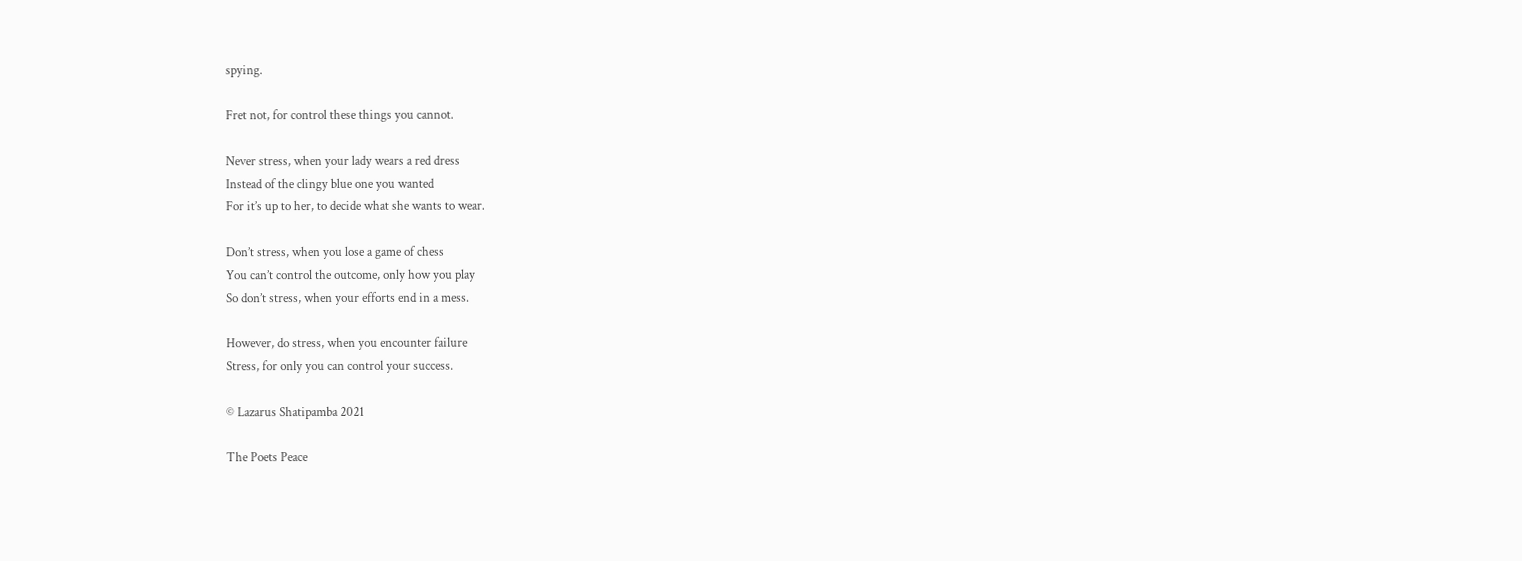spying.

Fret not, for control these things you cannot.

Never stress, when your lady wears a red dress
Instead of the clingy blue one you wanted
For it’s up to her, to decide what she wants to wear.

Don’t stress, when you lose a game of chess
You can’t control the outcome, only how you play
So don’t stress, when your efforts end in a mess.

However, do stress, when you encounter failure
Stress, for only you can control your success.

© Lazarus Shatipamba 2021

The Poets Peace